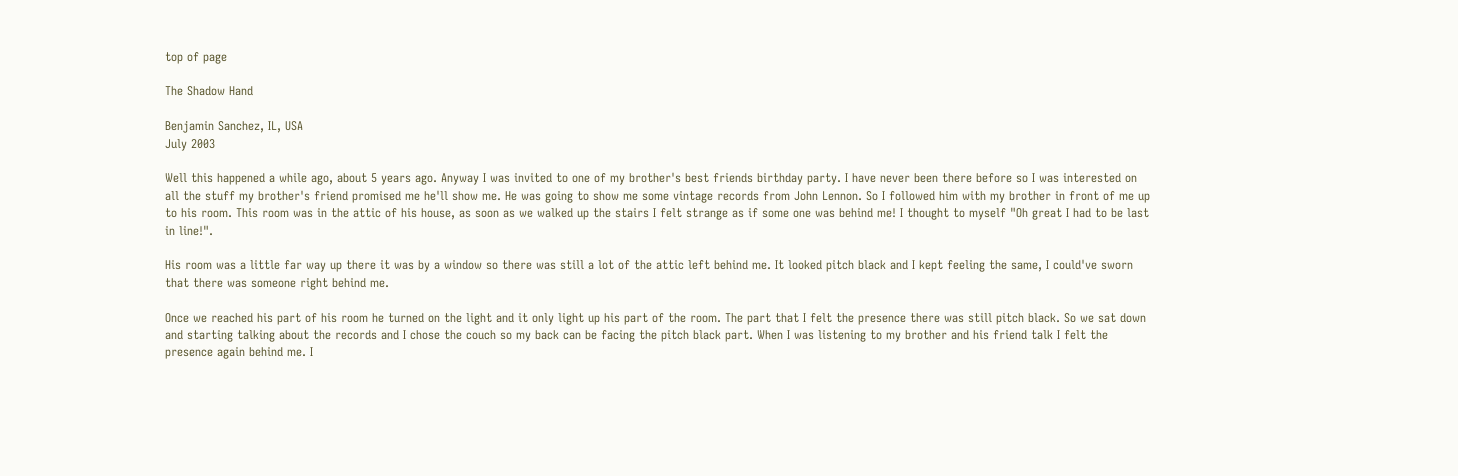top of page

The Shadow Hand

Benjamin Sanchez, IL, USA
July 2003

Well this happened a while ago, about 5 years ago. Anyway I was invited to one of my brother's best friends birthday party. I have never been there before so I was interested on all the stuff my brother's friend promised me he'll show me. He was going to show me some vintage records from John Lennon. So I followed him with my brother in front of me up to his room. This room was in the attic of his house, as soon as we walked up the stairs I felt strange as if some one was behind me! I thought to myself "Oh great I had to be last in line!".

His room was a little far way up there it was by a window so there was still a lot of the attic left behind me. It looked pitch black and I kept feeling the same, I could've sworn that there was someone right behind me.

Once we reached his part of his room he turned on the light and it only light up his part of the room. The part that I felt the presence there was still pitch black. So we sat down and starting talking about the records and I chose the couch so my back can be facing the pitch black part. When I was listening to my brother and his friend talk I felt the presence again behind me. I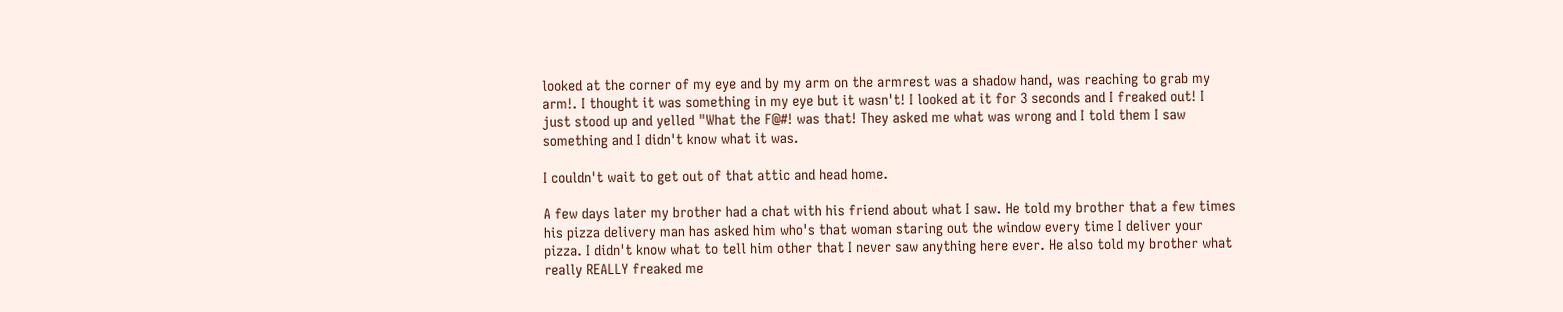looked at the corner of my eye and by my arm on the armrest was a shadow hand, was reaching to grab my arm!. I thought it was something in my eye but it wasn't! I looked at it for 3 seconds and I freaked out! I just stood up and yelled "What the F@#! was that! They asked me what was wrong and I told them I saw something and I didn't know what it was.

I couldn't wait to get out of that attic and head home.

A few days later my brother had a chat with his friend about what I saw. He told my brother that a few times his pizza delivery man has asked him who's that woman staring out the window every time I deliver your pizza. I didn't know what to tell him other that I never saw anything here ever. He also told my brother what really REALLY freaked me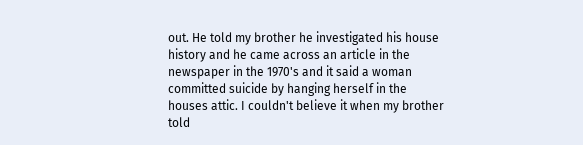out. He told my brother he investigated his house history and he came across an article in the newspaper in the 1970's and it said a woman committed suicide by hanging herself in the houses attic. I couldn't believe it when my brother told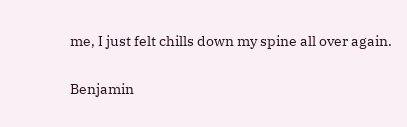me, I just felt chills down my spine all over again.

Benjamin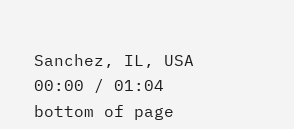Sanchez, IL, USA
00:00 / 01:04
bottom of page